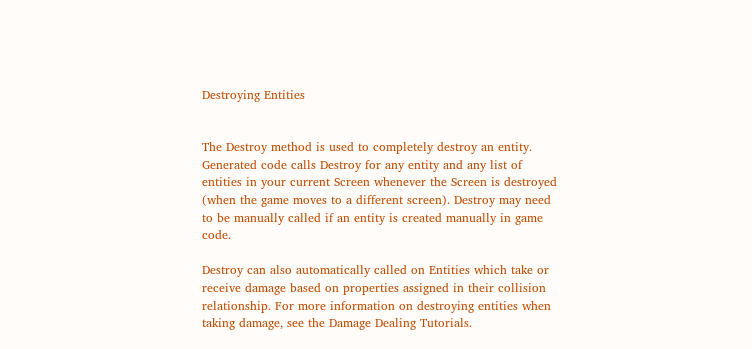Destroying Entities


The Destroy method is used to completely destroy an entity. Generated code calls Destroy for any entity and any list of entities in your current Screen whenever the Screen is destroyed (when the game moves to a different screen). Destroy may need to be manually called if an entity is created manually in game code.

Destroy can also automatically called on Entities which take or receive damage based on properties assigned in their collision relationship. For more information on destroying entities when taking damage, see the Damage Dealing Tutorials.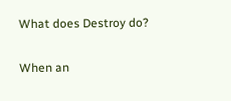What does Destroy do?

When an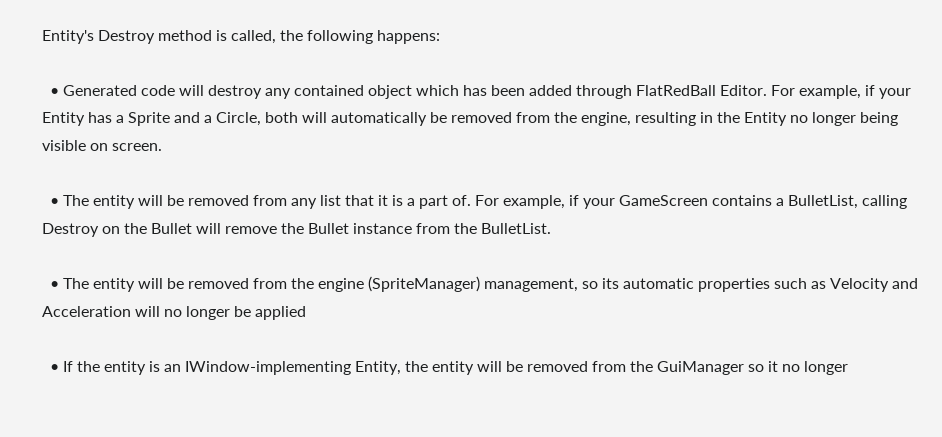Entity's Destroy method is called, the following happens:

  • Generated code will destroy any contained object which has been added through FlatRedBall Editor. For example, if your Entity has a Sprite and a Circle, both will automatically be removed from the engine, resulting in the Entity no longer being visible on screen.

  • The entity will be removed from any list that it is a part of. For example, if your GameScreen contains a BulletList, calling Destroy on the Bullet will remove the Bullet instance from the BulletList.

  • The entity will be removed from the engine (SpriteManager) management, so its automatic properties such as Velocity and Acceleration will no longer be applied

  • If the entity is an IWindow-implementing Entity, the entity will be removed from the GuiManager so it no longer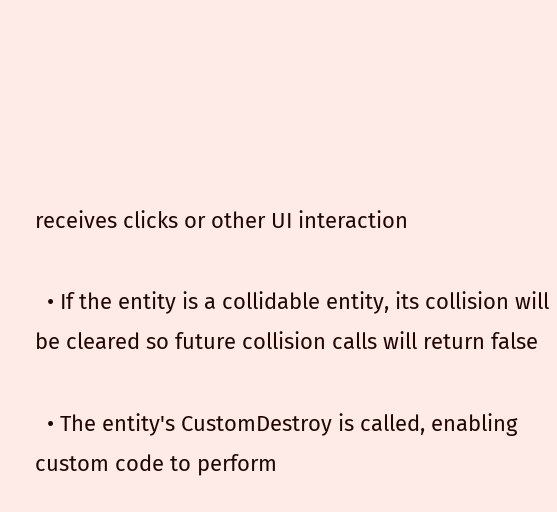receives clicks or other UI interaction

  • If the entity is a collidable entity, its collision will be cleared so future collision calls will return false

  • The entity's CustomDestroy is called, enabling custom code to perform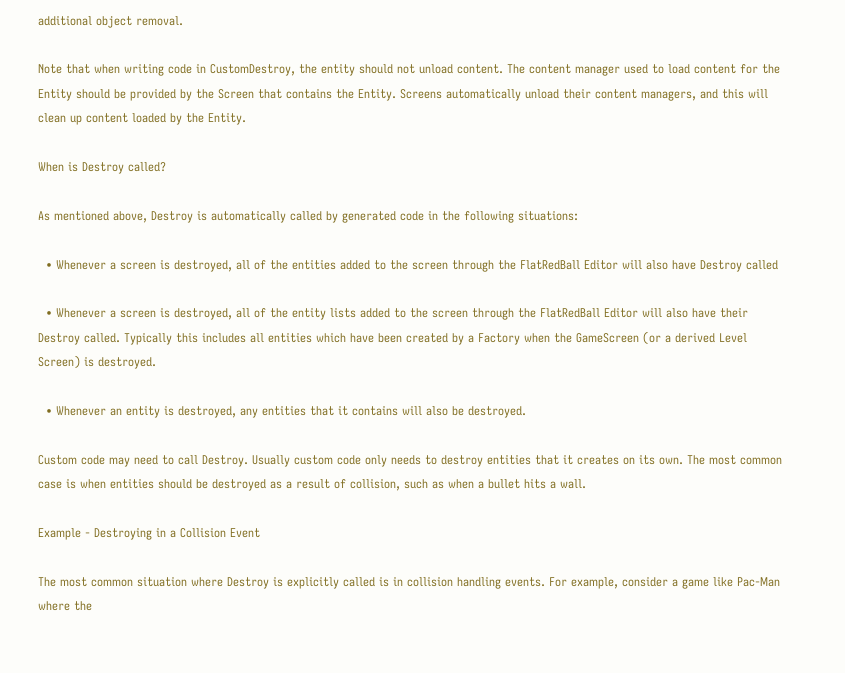additional object removal.

Note that when writing code in CustomDestroy, the entity should not unload content. The content manager used to load content for the Entity should be provided by the Screen that contains the Entity. Screens automatically unload their content managers, and this will clean up content loaded by the Entity.

When is Destroy called?

As mentioned above, Destroy is automatically called by generated code in the following situations:

  • Whenever a screen is destroyed, all of the entities added to the screen through the FlatRedBall Editor will also have Destroy called

  • Whenever a screen is destroyed, all of the entity lists added to the screen through the FlatRedBall Editor will also have their Destroy called. Typically this includes all entities which have been created by a Factory when the GameScreen (or a derived Level Screen) is destroyed.

  • Whenever an entity is destroyed, any entities that it contains will also be destroyed.

Custom code may need to call Destroy. Usually custom code only needs to destroy entities that it creates on its own. The most common case is when entities should be destroyed as a result of collision, such as when a bullet hits a wall.

Example - Destroying in a Collision Event

The most common situation where Destroy is explicitly called is in collision handling events. For example, consider a game like Pac-Man where the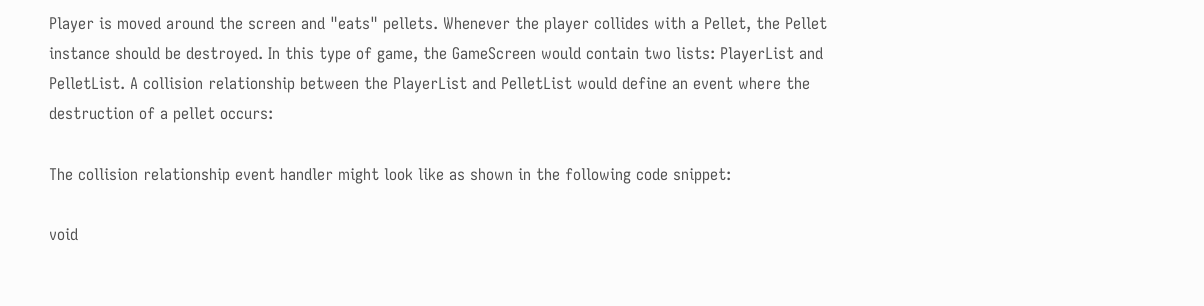Player is moved around the screen and "eats" pellets. Whenever the player collides with a Pellet, the Pellet instance should be destroyed. In this type of game, the GameScreen would contain two lists: PlayerList and PelletList. A collision relationship between the PlayerList and PelletList would define an event where the destruction of a pellet occurs:

The collision relationship event handler might look like as shown in the following code snippet:

void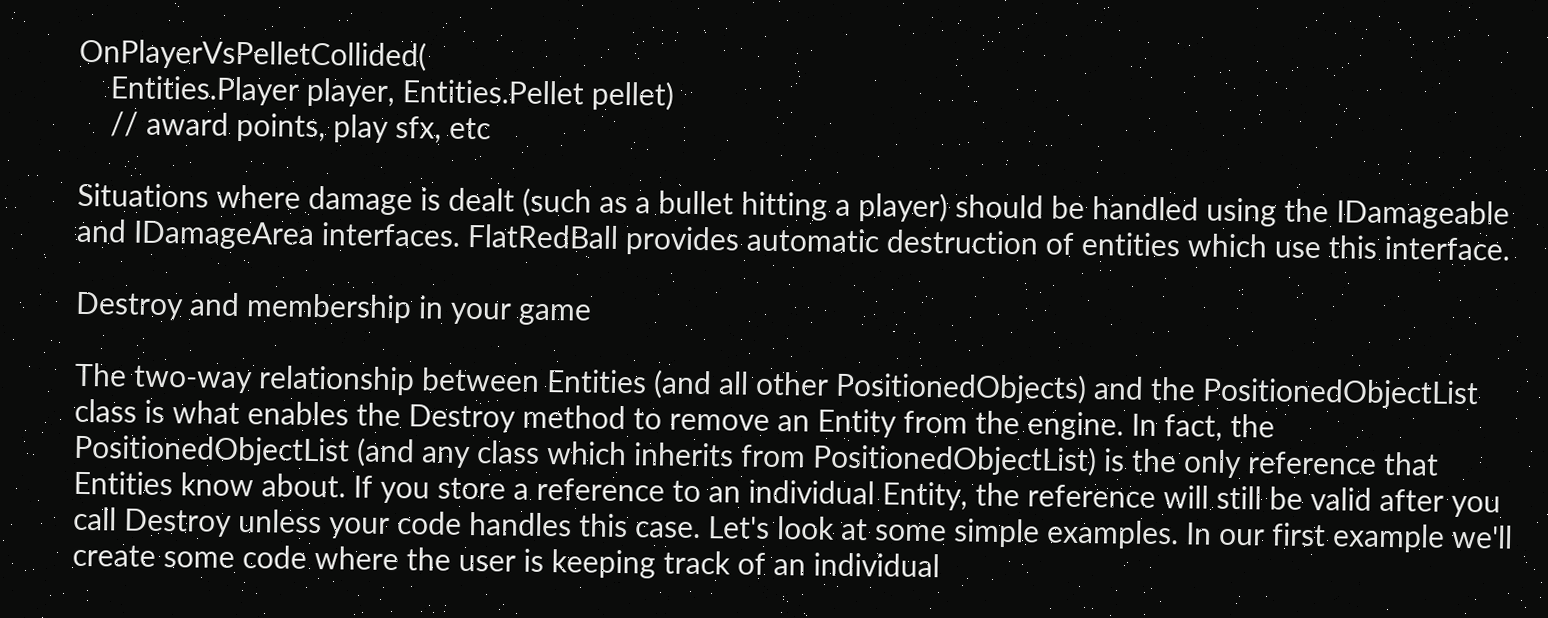OnPlayerVsPelletCollided(
    Entities.Player player, Entities.Pellet pellet)
    // award points, play sfx, etc

Situations where damage is dealt (such as a bullet hitting a player) should be handled using the IDamageable and IDamageArea interfaces. FlatRedBall provides automatic destruction of entities which use this interface.

Destroy and membership in your game

The two-way relationship between Entities (and all other PositionedObjects) and the PositionedObjectList class is what enables the Destroy method to remove an Entity from the engine. In fact, the PositionedObjectList (and any class which inherits from PositionedObjectList) is the only reference that Entities know about. If you store a reference to an individual Entity, the reference will still be valid after you call Destroy unless your code handles this case. Let's look at some simple examples. In our first example we'll create some code where the user is keeping track of an individual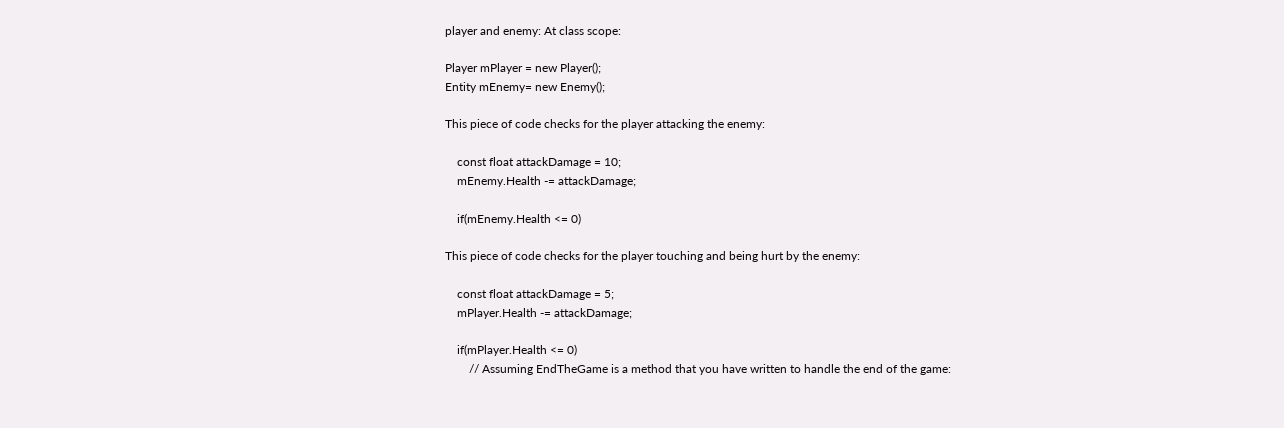player and enemy: At class scope:

Player mPlayer = new Player();
Entity mEnemy= new Enemy();

This piece of code checks for the player attacking the enemy:

    const float attackDamage = 10;
    mEnemy.Health -= attackDamage;

    if(mEnemy.Health <= 0)

This piece of code checks for the player touching and being hurt by the enemy:

    const float attackDamage = 5;
    mPlayer.Health -= attackDamage;

    if(mPlayer.Health <= 0)
        // Assuming EndTheGame is a method that you have written to handle the end of the game: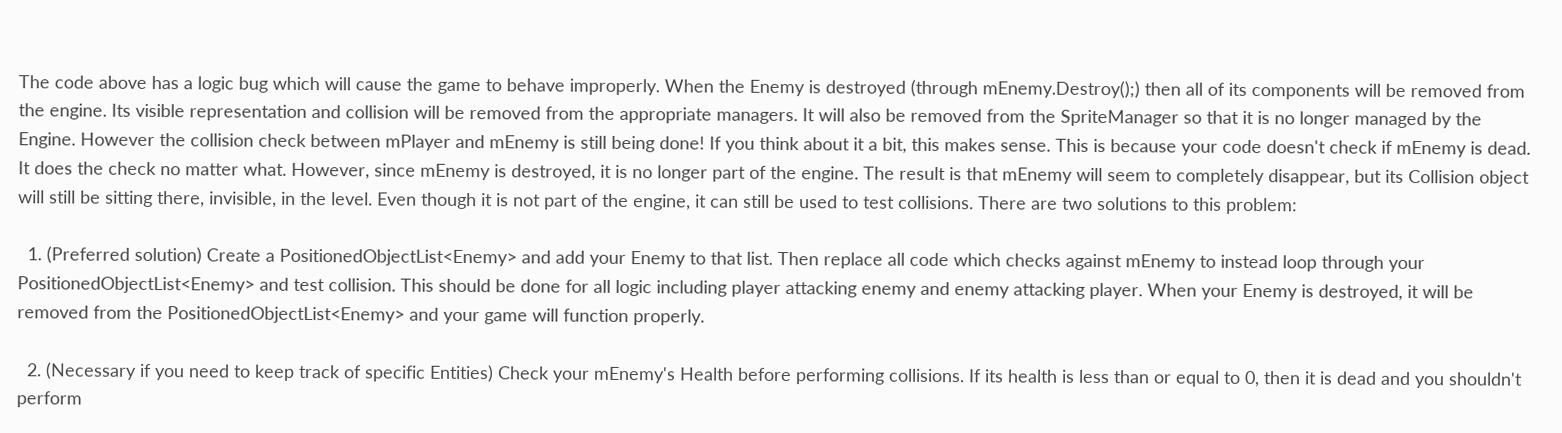The code above has a logic bug which will cause the game to behave improperly. When the Enemy is destroyed (through mEnemy.Destroy();) then all of its components will be removed from the engine. Its visible representation and collision will be removed from the appropriate managers. It will also be removed from the SpriteManager so that it is no longer managed by the Engine. However the collision check between mPlayer and mEnemy is still being done! If you think about it a bit, this makes sense. This is because your code doesn't check if mEnemy is dead. It does the check no matter what. However, since mEnemy is destroyed, it is no longer part of the engine. The result is that mEnemy will seem to completely disappear, but its Collision object will still be sitting there, invisible, in the level. Even though it is not part of the engine, it can still be used to test collisions. There are two solutions to this problem:

  1. (Preferred solution) Create a PositionedObjectList<Enemy> and add your Enemy to that list. Then replace all code which checks against mEnemy to instead loop through your PositionedObjectList<Enemy> and test collision. This should be done for all logic including player attacking enemy and enemy attacking player. When your Enemy is destroyed, it will be removed from the PositionedObjectList<Enemy> and your game will function properly.

  2. (Necessary if you need to keep track of specific Entities) Check your mEnemy's Health before performing collisions. If its health is less than or equal to 0, then it is dead and you shouldn't perform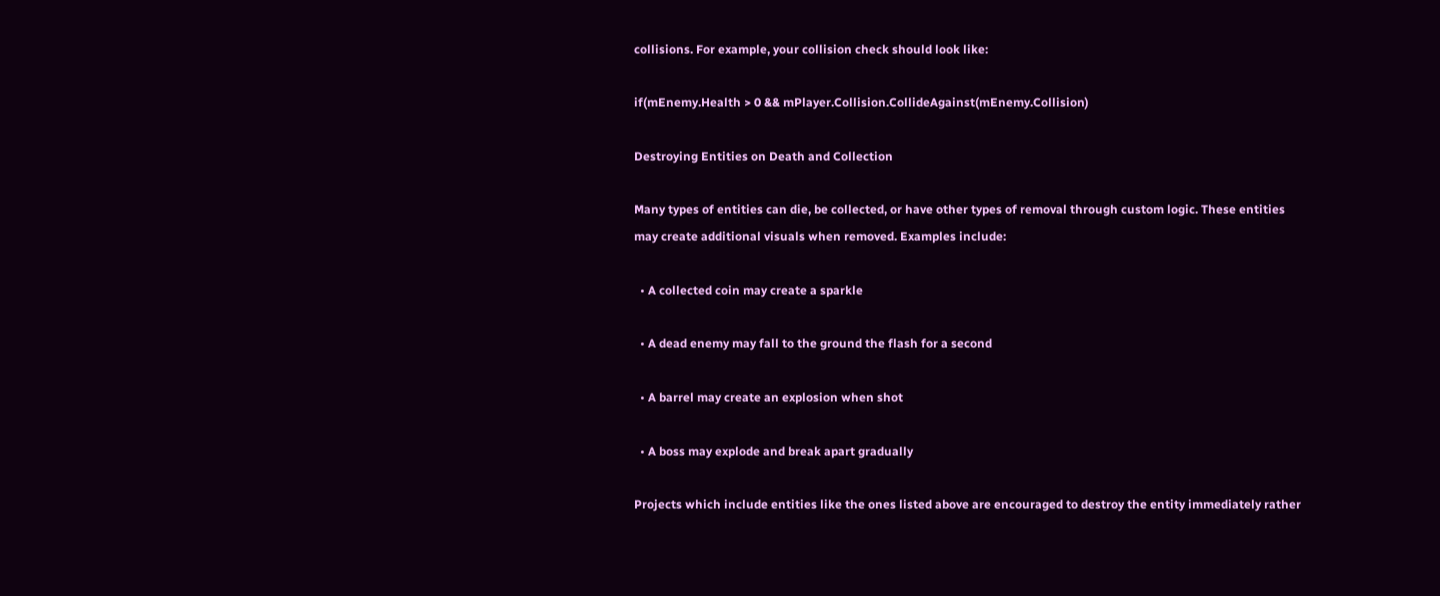collisions. For example, your collision check should look like:

if(mEnemy.Health > 0 && mPlayer.Collision.CollideAgainst(mEnemy.Collision)

Destroying Entities on Death and Collection

Many types of entities can die, be collected, or have other types of removal through custom logic. These entities may create additional visuals when removed. Examples include:

  • A collected coin may create a sparkle

  • A dead enemy may fall to the ground the flash for a second

  • A barrel may create an explosion when shot

  • A boss may explode and break apart gradually

Projects which include entities like the ones listed above are encouraged to destroy the entity immediately rather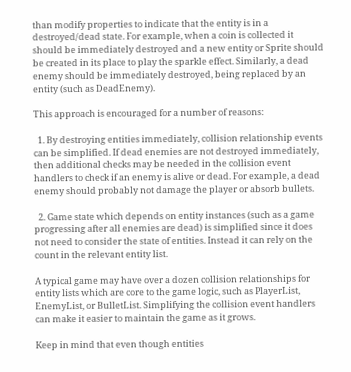than modify properties to indicate that the entity is in a destroyed/dead state. For example, when a coin is collected it should be immediately destroyed and a new entity or Sprite should be created in its place to play the sparkle effect. Similarly, a dead enemy should be immediately destroyed, being replaced by an entity (such as DeadEnemy).

This approach is encouraged for a number of reasons:

  1. By destroying entities immediately, collision relationship events can be simplified. If dead enemies are not destroyed immediately, then additional checks may be needed in the collision event handlers to check if an enemy is alive or dead. For example, a dead enemy should probably not damage the player or absorb bullets.

  2. Game state which depends on entity instances (such as a game progressing after all enemies are dead) is simplified since it does not need to consider the state of entities. Instead it can rely on the count in the relevant entity list.

A typical game may have over a dozen collision relationships for entity lists which are core to the game logic, such as PlayerList, EnemyList, or BulletList. Simplifying the collision event handlers can make it easier to maintain the game as it grows.

Keep in mind that even though entities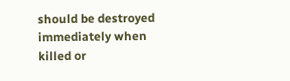should be destroyed immediately when killed or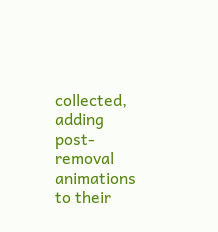collected, adding post-removal animations to their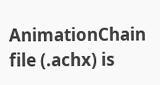AnimationChain file (.achx) is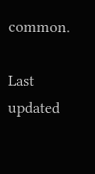common.

Last updated